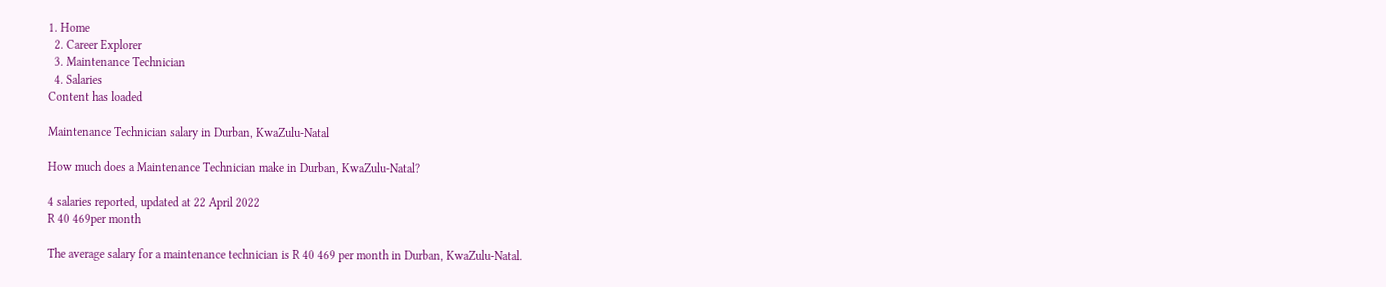1. Home
  2. Career Explorer
  3. Maintenance Technician
  4. Salaries
Content has loaded

Maintenance Technician salary in Durban, KwaZulu-Natal

How much does a Maintenance Technician make in Durban, KwaZulu-Natal?

4 salaries reported, updated at 22 April 2022
R 40 469per month

The average salary for a maintenance technician is R 40 469 per month in Durban, KwaZulu-Natal.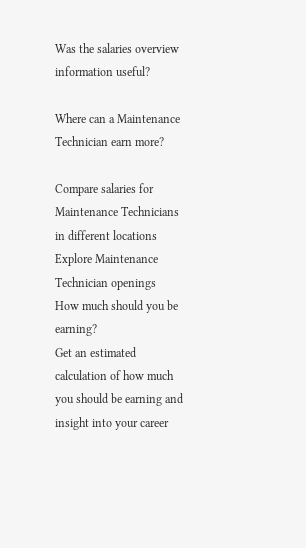Was the salaries overview information useful?

Where can a Maintenance Technician earn more?

Compare salaries for Maintenance Technicians in different locations
Explore Maintenance Technician openings
How much should you be earning?
Get an estimated calculation of how much you should be earning and insight into your career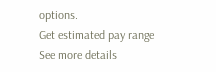options.
Get estimated pay range
See more details